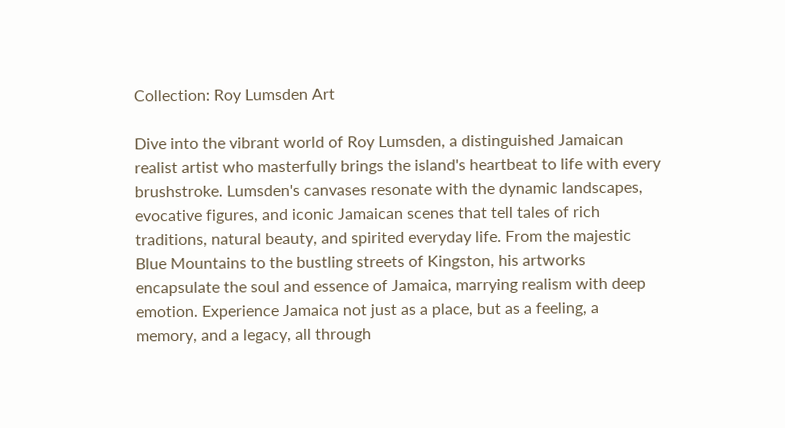Collection: Roy Lumsden Art

Dive into the vibrant world of Roy Lumsden, a distinguished Jamaican realist artist who masterfully brings the island's heartbeat to life with every brushstroke. Lumsden's canvases resonate with the dynamic landscapes, evocative figures, and iconic Jamaican scenes that tell tales of rich traditions, natural beauty, and spirited everyday life. From the majestic Blue Mountains to the bustling streets of Kingston, his artworks encapsulate the soul and essence of Jamaica, marrying realism with deep emotion. Experience Jamaica not just as a place, but as a feeling, a memory, and a legacy, all through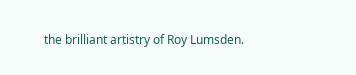the brilliant artistry of Roy Lumsden.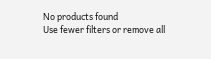No products found
Use fewer filters or remove all